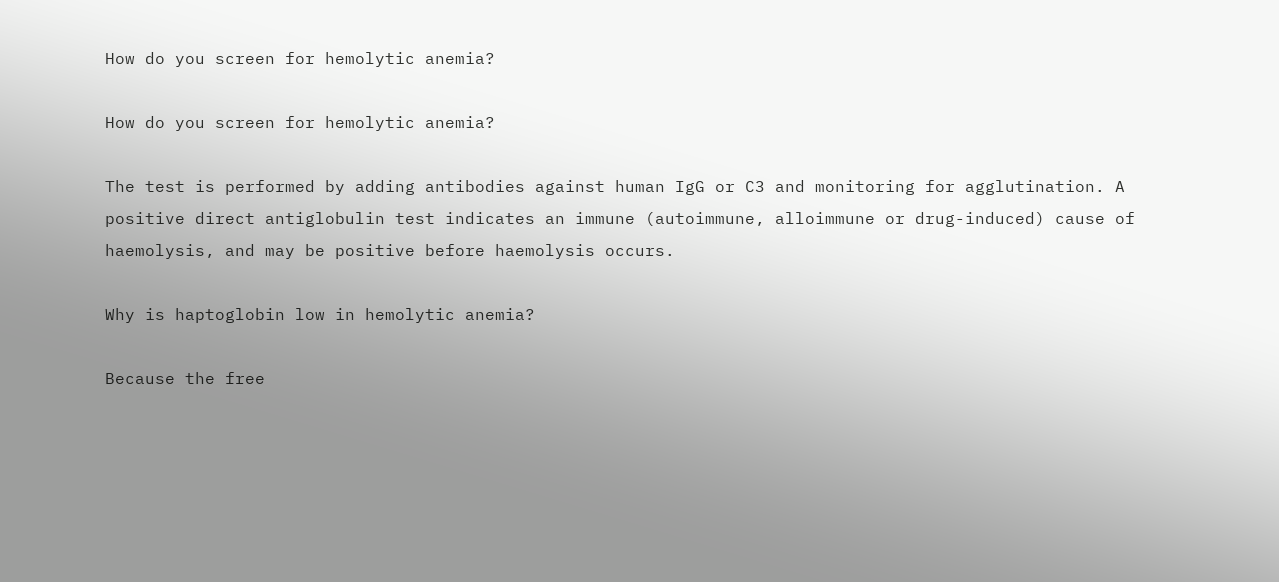How do you screen for hemolytic anemia?

How do you screen for hemolytic anemia?

The test is performed by adding antibodies against human IgG or C3 and monitoring for agglutination. A positive direct antiglobulin test indicates an immune (autoimmune, alloimmune or drug-induced) cause of haemolysis, and may be positive before haemolysis occurs.

Why is haptoglobin low in hemolytic anemia?

Because the free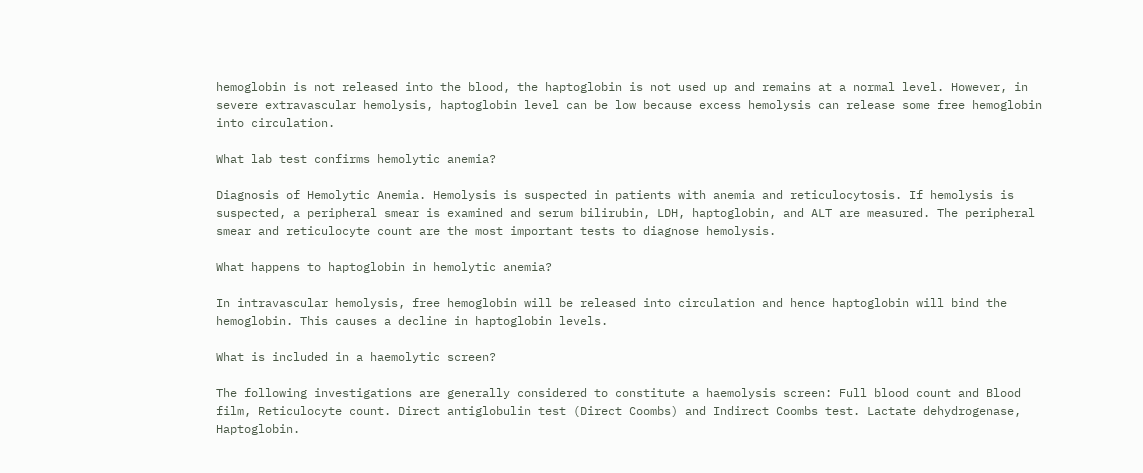hemoglobin is not released into the blood, the haptoglobin is not used up and remains at a normal level. However, in severe extravascular hemolysis, haptoglobin level can be low because excess hemolysis can release some free hemoglobin into circulation.

What lab test confirms hemolytic anemia?

Diagnosis of Hemolytic Anemia. Hemolysis is suspected in patients with anemia and reticulocytosis. If hemolysis is suspected, a peripheral smear is examined and serum bilirubin, LDH, haptoglobin, and ALT are measured. The peripheral smear and reticulocyte count are the most important tests to diagnose hemolysis.

What happens to haptoglobin in hemolytic anemia?

In intravascular hemolysis, free hemoglobin will be released into circulation and hence haptoglobin will bind the hemoglobin. This causes a decline in haptoglobin levels.

What is included in a haemolytic screen?

The following investigations are generally considered to constitute a haemolysis screen: Full blood count and Blood film, Reticulocyte count. Direct antiglobulin test (Direct Coombs) and Indirect Coombs test. Lactate dehydrogenase, Haptoglobin.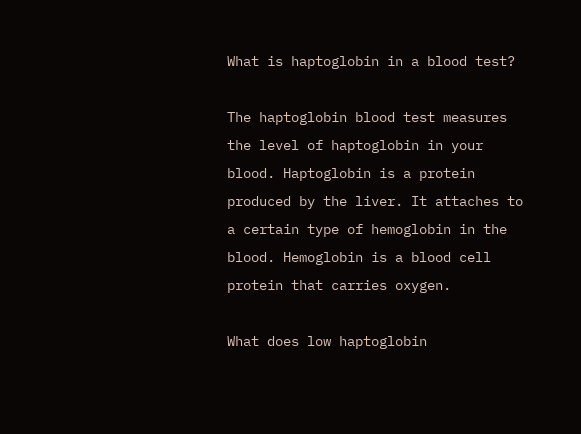What is haptoglobin in a blood test?

The haptoglobin blood test measures the level of haptoglobin in your blood. Haptoglobin is a protein produced by the liver. It attaches to a certain type of hemoglobin in the blood. Hemoglobin is a blood cell protein that carries oxygen.

What does low haptoglobin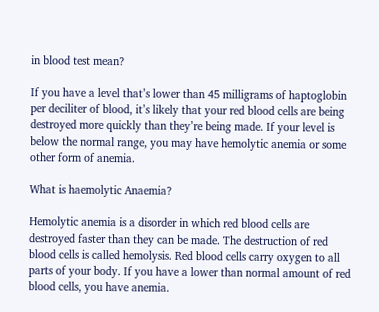in blood test mean?

If you have a level that’s lower than 45 milligrams of haptoglobin per deciliter of blood, it’s likely that your red blood cells are being destroyed more quickly than they’re being made. If your level is below the normal range, you may have hemolytic anemia or some other form of anemia.

What is haemolytic Anaemia?

Hemolytic anemia is a disorder in which red blood cells are destroyed faster than they can be made. The destruction of red blood cells is called hemolysis. Red blood cells carry oxygen to all parts of your body. If you have a lower than normal amount of red blood cells, you have anemia.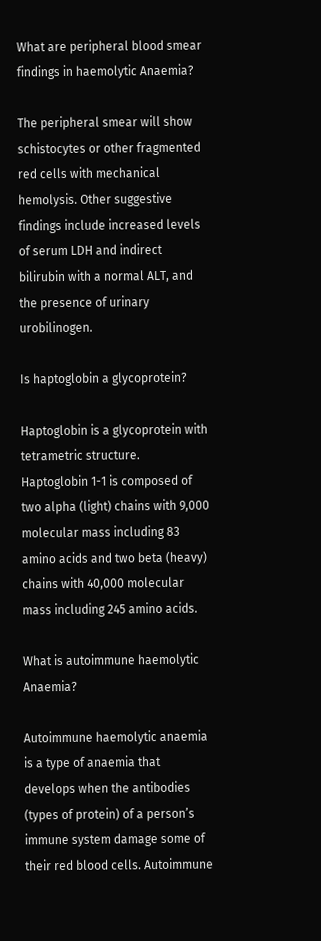What are peripheral blood smear findings in haemolytic Anaemia?

The peripheral smear will show schistocytes or other fragmented red cells with mechanical hemolysis. Other suggestive findings include increased levels of serum LDH and indirect bilirubin with a normal ALT, and the presence of urinary urobilinogen.

Is haptoglobin a glycoprotein?

Haptoglobin is a glycoprotein with tetrametric structure. Haptoglobin 1-1 is composed of two alpha (light) chains with 9,000 molecular mass including 83 amino acids and two beta (heavy) chains with 40,000 molecular mass including 245 amino acids.

What is autoimmune haemolytic Anaemia?

Autoimmune haemolytic anaemia is a type of anaemia that develops when the antibodies (types of protein) of a person’s immune system damage some of their red blood cells. Autoimmune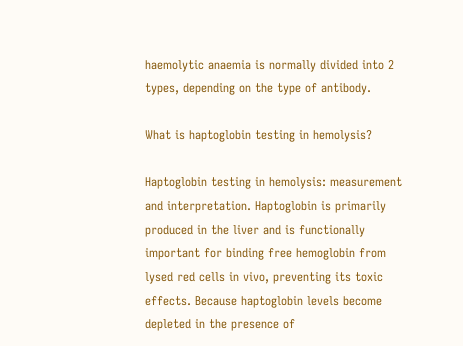haemolytic anaemia is normally divided into 2 types, depending on the type of antibody.

What is haptoglobin testing in hemolysis?

Haptoglobin testing in hemolysis: measurement and interpretation. Haptoglobin is primarily produced in the liver and is functionally important for binding free hemoglobin from lysed red cells in vivo, preventing its toxic effects. Because haptoglobin levels become depleted in the presence of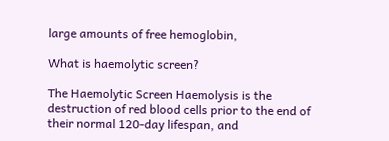large amounts of free hemoglobin,

What is haemolytic screen?

The Haemolytic Screen Haemolysis is the destruction of red blood cells prior to the end of their normal 120-day lifespan, and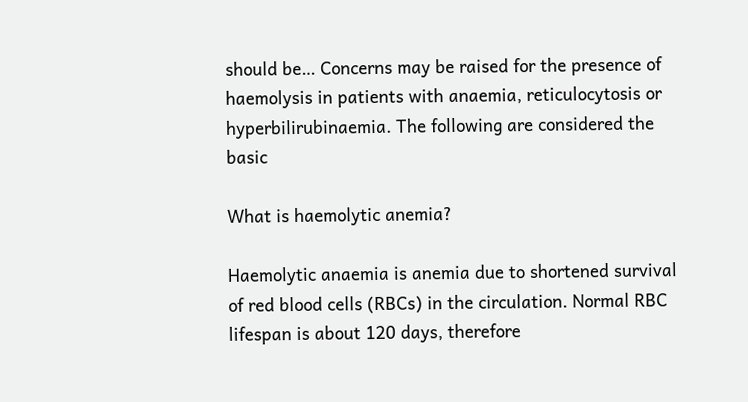should be… Concerns may be raised for the presence of haemolysis in patients with anaemia, reticulocytosis or hyperbilirubinaemia. The following are considered the basic

What is haemolytic anemia?

Haemolytic anaemia is anemia due to shortened survival of red blood cells (RBCs) in the circulation. Normal RBC lifespan is about 120 days, therefore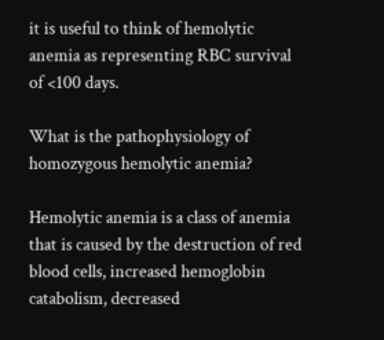it is useful to think of hemolytic anemia as representing RBC survival of <100 days.

What is the pathophysiology of homozygous hemolytic anemia?

Hemolytic anemia is a class of anemia that is caused by the destruction of red blood cells, increased hemoglobin catabolism, decreased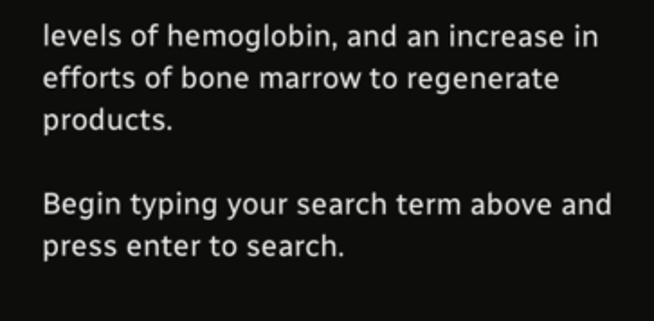levels of hemoglobin, and an increase in efforts of bone marrow to regenerate products.

Begin typing your search term above and press enter to search.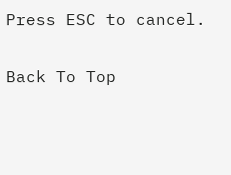Press ESC to cancel.

Back To Top